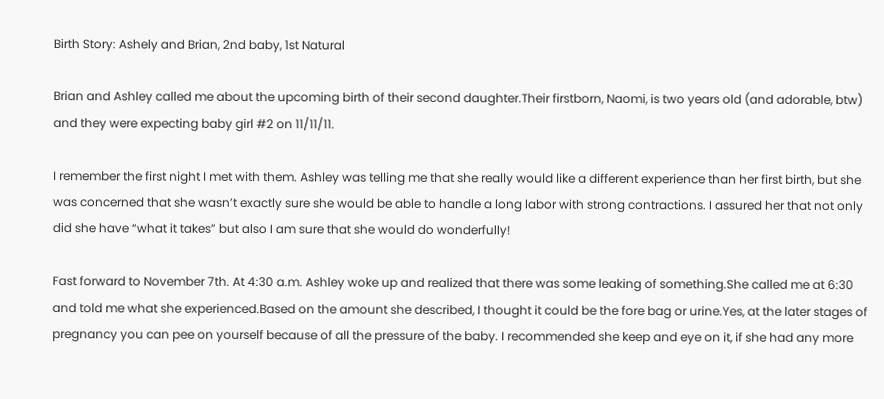Birth Story: Ashely and Brian, 2nd baby, 1st Natural

Brian and Ashley called me about the upcoming birth of their second daughter.Their firstborn, Naomi, is two years old (and adorable, btw) and they were expecting baby girl #2 on 11/11/11.

I remember the first night I met with them. Ashley was telling me that she really would like a different experience than her first birth, but she was concerned that she wasn’t exactly sure she would be able to handle a long labor with strong contractions. I assured her that not only did she have “what it takes” but also I am sure that she would do wonderfully!

Fast forward to November 7th. At 4:30 a.m. Ashley woke up and realized that there was some leaking of something.She called me at 6:30 and told me what she experienced.Based on the amount she described, I thought it could be the fore bag or urine.Yes, at the later stages of pregnancy you can pee on yourself because of all the pressure of the baby. I recommended she keep and eye on it, if she had any more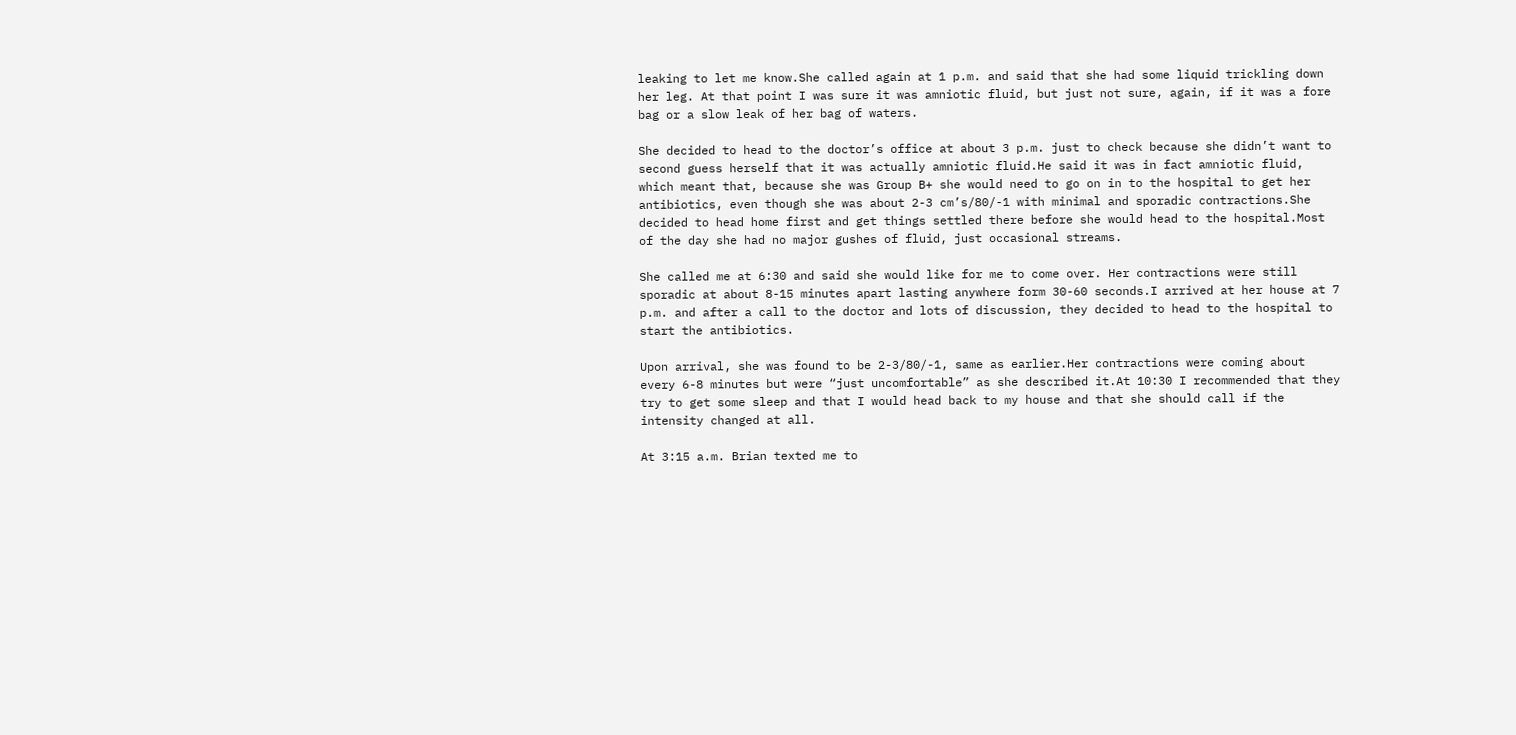leaking to let me know.She called again at 1 p.m. and said that she had some liquid trickling down her leg. At that point I was sure it was amniotic fluid, but just not sure, again, if it was a fore bag or a slow leak of her bag of waters.

She decided to head to the doctor’s office at about 3 p.m. just to check because she didn’t want to second guess herself that it was actually amniotic fluid.He said it was in fact amniotic fluid, which meant that, because she was Group B+ she would need to go on in to the hospital to get her antibiotics, even though she was about 2-3 cm’s/80/-1 with minimal and sporadic contractions.She decided to head home first and get things settled there before she would head to the hospital.Most of the day she had no major gushes of fluid, just occasional streams.

She called me at 6:30 and said she would like for me to come over. Her contractions were still sporadic at about 8-15 minutes apart lasting anywhere form 30-60 seconds.I arrived at her house at 7 p.m. and after a call to the doctor and lots of discussion, they decided to head to the hospital to start the antibiotics.

Upon arrival, she was found to be 2-3/80/-1, same as earlier.Her contractions were coming about every 6-8 minutes but were “just uncomfortable” as she described it.At 10:30 I recommended that they try to get some sleep and that I would head back to my house and that she should call if the intensity changed at all.

At 3:15 a.m. Brian texted me to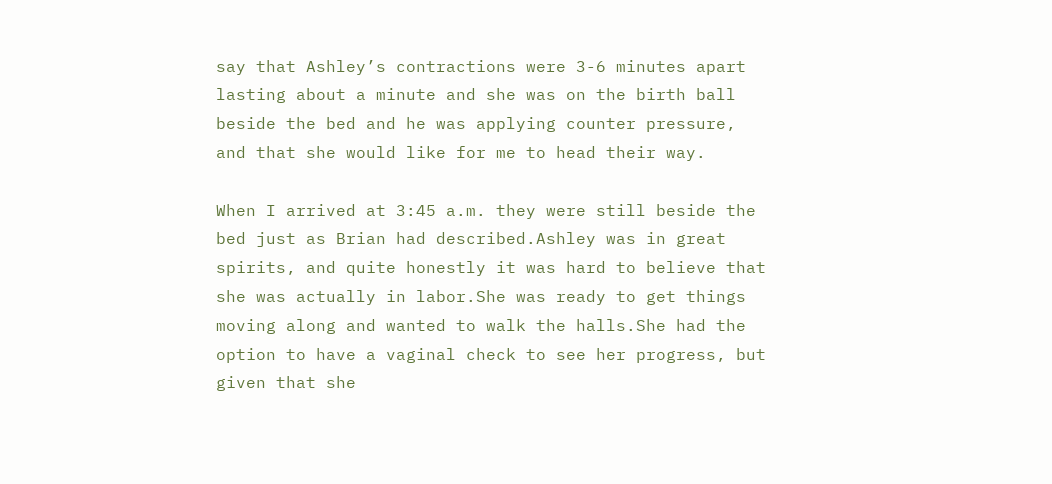say that Ashley’s contractions were 3-6 minutes apart lasting about a minute and she was on the birth ball beside the bed and he was applying counter pressure, and that she would like for me to head their way.

When I arrived at 3:45 a.m. they were still beside the bed just as Brian had described.Ashley was in great spirits, and quite honestly it was hard to believe that she was actually in labor.She was ready to get things moving along and wanted to walk the halls.She had the option to have a vaginal check to see her progress, but given that she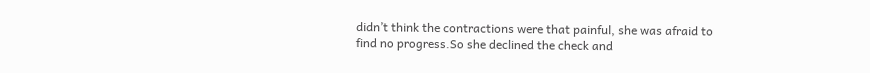didn’t think the contractions were that painful, she was afraid to find no progress.So she declined the check and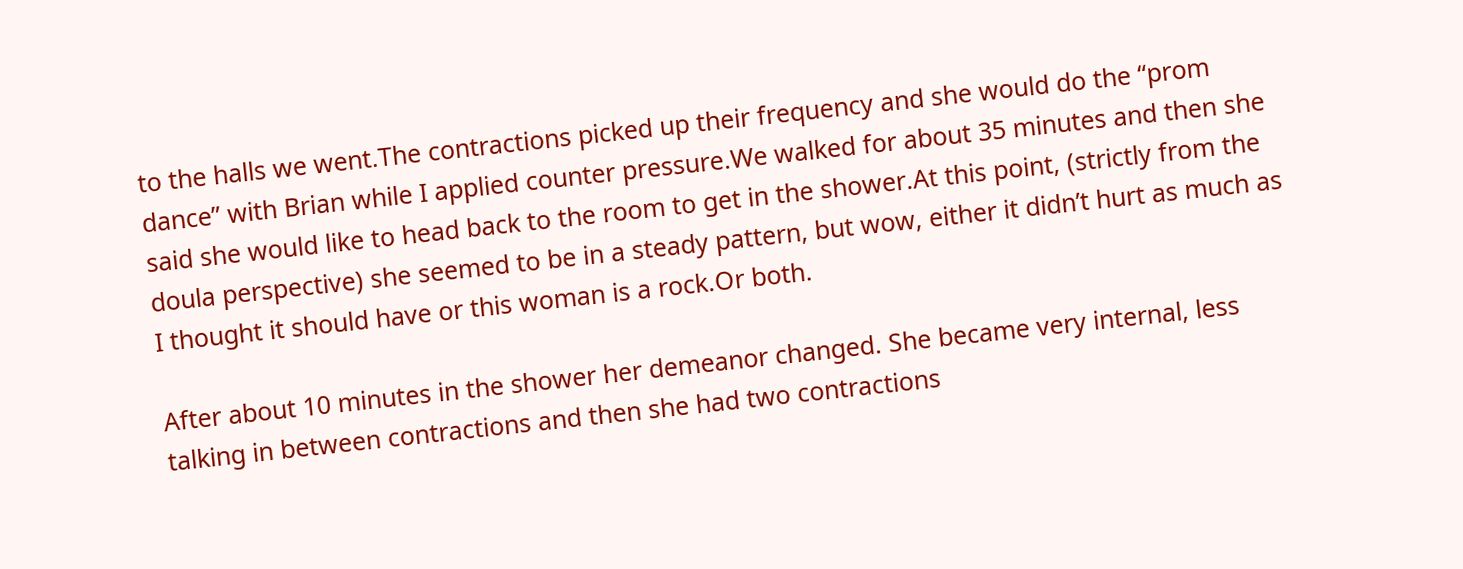to the halls we went.The contractions picked up their frequency and she would do the “prom dance” with Brian while I applied counter pressure.We walked for about 35 minutes and then she said she would like to head back to the room to get in the shower.At this point, (strictly from the doula perspective) she seemed to be in a steady pattern, but wow, either it didn’t hurt as much as I thought it should have or this woman is a rock.Or both.

After about 10 minutes in the shower her demeanor changed. She became very internal, less talking in between contractions and then she had two contractions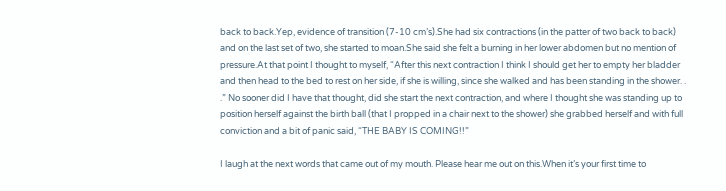back to back.Yep, evidence of transition (7-10 cm’s).She had six contractions (in the patter of two back to back) and on the last set of two, she started to moan.She said she felt a burning in her lower abdomen but no mention of pressure.At that point I thought to myself, “After this next contraction I think I should get her to empty her bladder and then head to the bed to rest on her side, if she is willing, since she walked and has been standing in the shower. . .” No sooner did I have that thought, did she start the next contraction, and where I thought she was standing up to position herself against the birth ball (that I propped in a chair next to the shower) she grabbed herself and with full conviction and a bit of panic said, “THE BABY IS COMING!!”

I laugh at the next words that came out of my mouth. Please hear me out on this.When it’s your first time to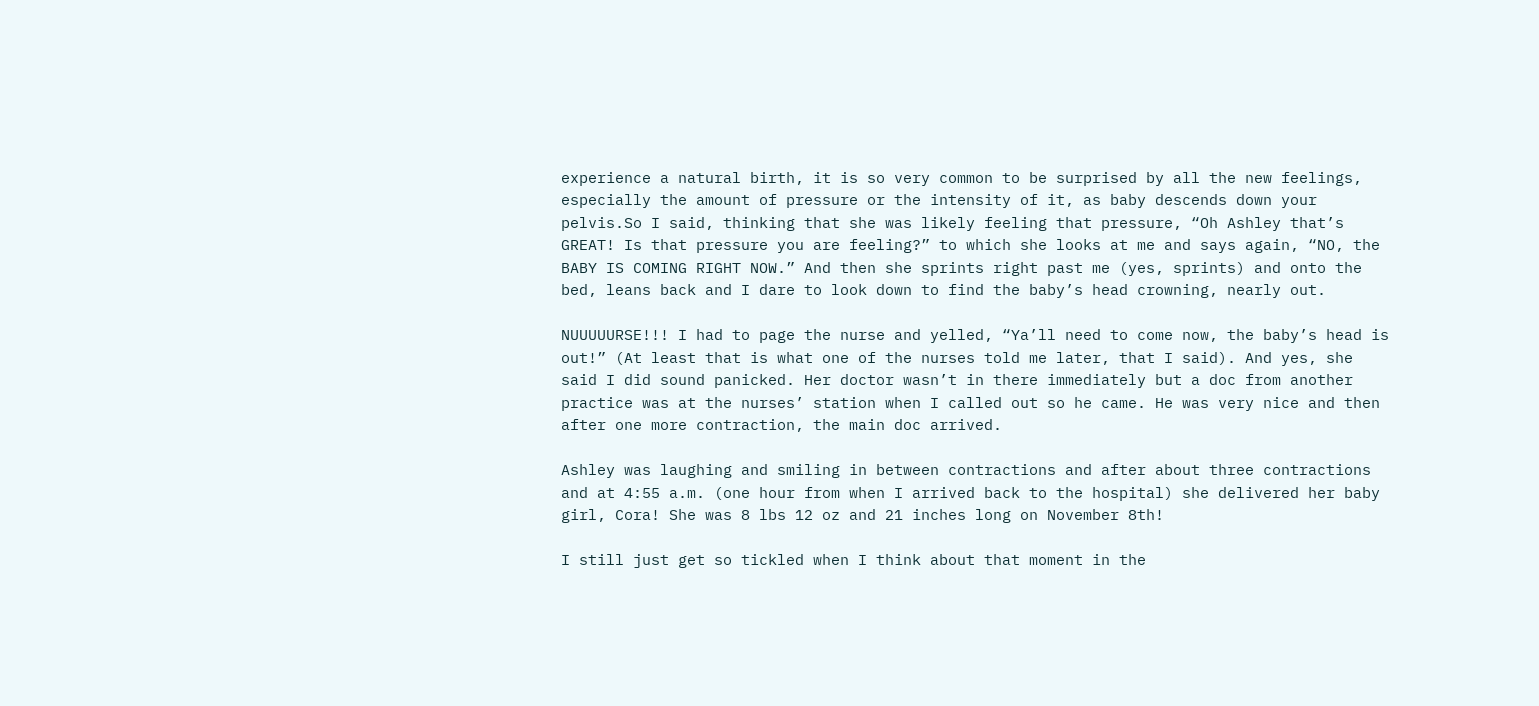experience a natural birth, it is so very common to be surprised by all the new feelings, especially the amount of pressure or the intensity of it, as baby descends down your pelvis.So I said, thinking that she was likely feeling that pressure, “Oh Ashley that’s GREAT! Is that pressure you are feeling?” to which she looks at me and says again, “NO, the BABY IS COMING RIGHT NOW.” And then she sprints right past me (yes, sprints) and onto the bed, leans back and I dare to look down to find the baby’s head crowning, nearly out.

NUUUUURSE!!! I had to page the nurse and yelled, “Ya’ll need to come now, the baby’s head is out!” (At least that is what one of the nurses told me later, that I said). And yes, she said I did sound panicked. Her doctor wasn’t in there immediately but a doc from another practice was at the nurses’ station when I called out so he came. He was very nice and then after one more contraction, the main doc arrived.

Ashley was laughing and smiling in between contractions and after about three contractions and at 4:55 a.m. (one hour from when I arrived back to the hospital) she delivered her baby girl, Cora! She was 8 lbs 12 oz and 21 inches long on November 8th!

I still just get so tickled when I think about that moment in the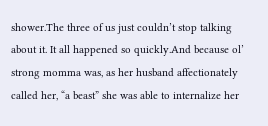shower.The three of us just couldn’t stop talking about it. It all happened so quickly.And because ol’ strong momma was, as her husband affectionately called her, “a beast” she was able to internalize her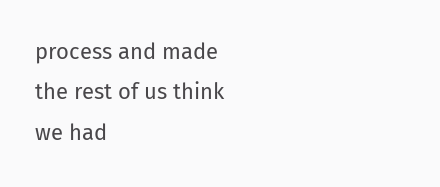process and made the rest of us think we had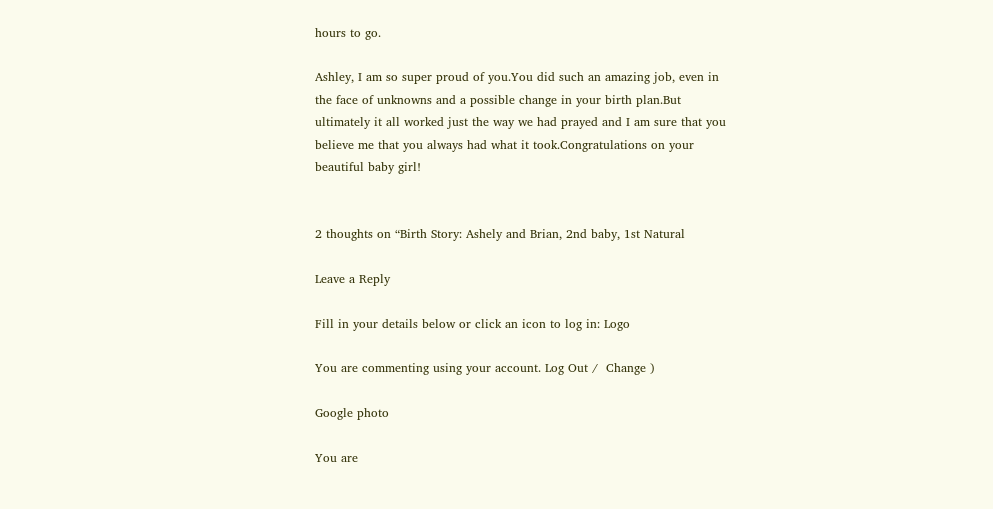hours to go.

Ashley, I am so super proud of you.You did such an amazing job, even in the face of unknowns and a possible change in your birth plan.But ultimately it all worked just the way we had prayed and I am sure that you believe me that you always had what it took.Congratulations on your beautiful baby girl!


2 thoughts on “Birth Story: Ashely and Brian, 2nd baby, 1st Natural

Leave a Reply

Fill in your details below or click an icon to log in: Logo

You are commenting using your account. Log Out /  Change )

Google photo

You are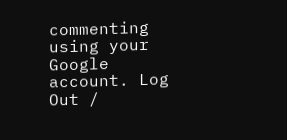commenting using your Google account. Log Out /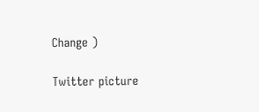Change )

Twitter picture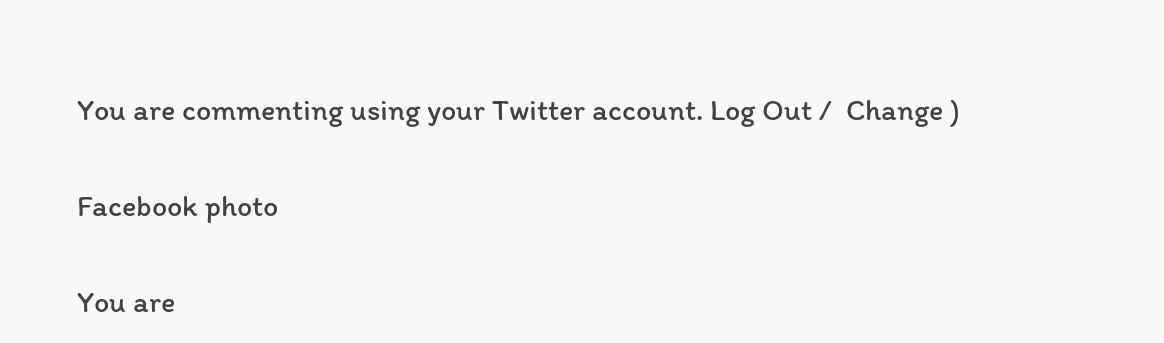You are commenting using your Twitter account. Log Out /  Change )

Facebook photo

You are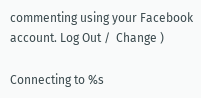commenting using your Facebook account. Log Out /  Change )

Connecting to %s